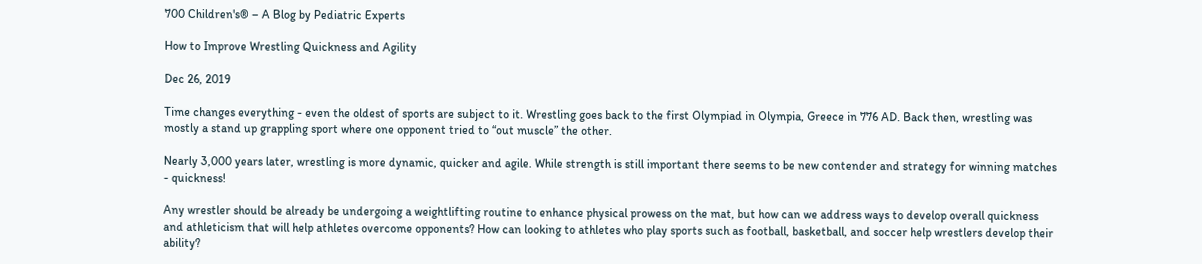700 Children's® – A Blog by Pediatric Experts

How to Improve Wrestling Quickness and Agility

Dec 26, 2019

Time changes everything - even the oldest of sports are subject to it. Wrestling goes back to the first Olympiad in Olympia, Greece in 776 AD. Back then, wrestling was mostly a stand up grappling sport where one opponent tried to “out muscle” the other.

Nearly 3,000 years later, wrestling is more dynamic, quicker and agile. While strength is still important there seems to be new contender and strategy for winning matches - quickness!

Any wrestler should be already be undergoing a weightlifting routine to enhance physical prowess on the mat, but how can we address ways to develop overall quickness and athleticism that will help athletes overcome opponents? How can looking to athletes who play sports such as football, basketball, and soccer help wrestlers develop their ability?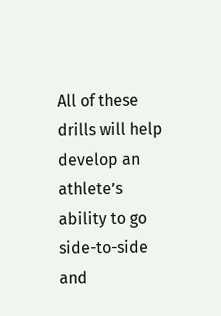All of these drills will help develop an athlete’s ability to go side-to-side and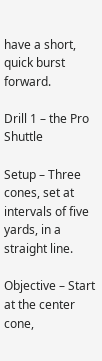have a short, quick burst forward.

Drill 1 – the Pro Shuttle

Setup – Three cones, set at intervals of five yards, in a straight line.

Objective – Start at the center cone,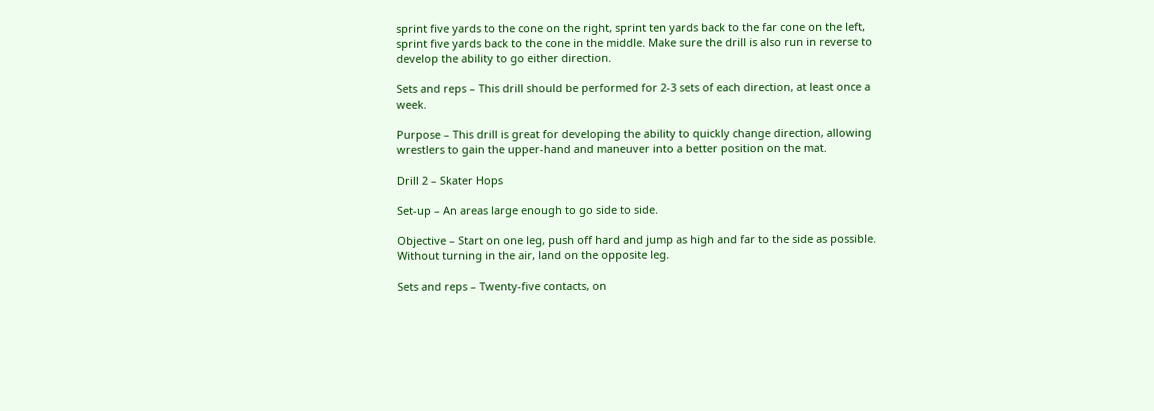sprint five yards to the cone on the right, sprint ten yards back to the far cone on the left, sprint five yards back to the cone in the middle. Make sure the drill is also run in reverse to develop the ability to go either direction.

Sets and reps – This drill should be performed for 2-3 sets of each direction, at least once a week.

Purpose – This drill is great for developing the ability to quickly change direction, allowing wrestlers to gain the upper-hand and maneuver into a better position on the mat.

Drill 2 – Skater Hops

Set-up – An areas large enough to go side to side.

Objective – Start on one leg, push off hard and jump as high and far to the side as possible. Without turning in the air, land on the opposite leg.

Sets and reps – Twenty-five contacts, on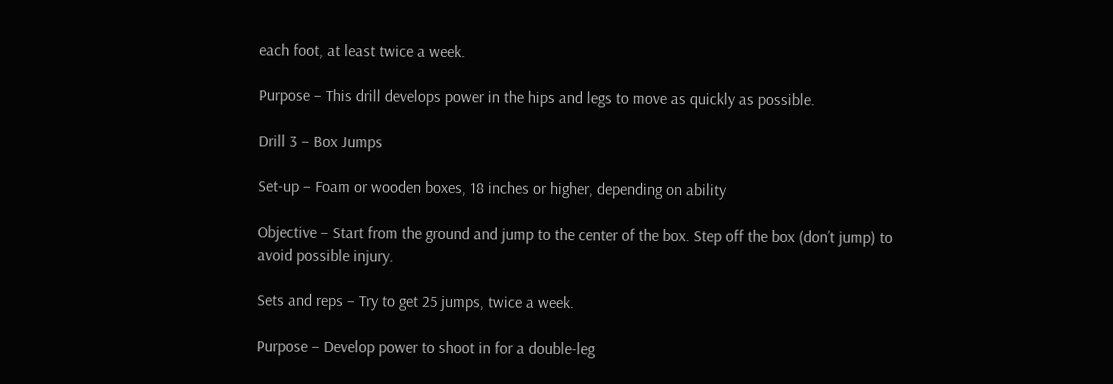each foot, at least twice a week.

Purpose – This drill develops power in the hips and legs to move as quickly as possible.

Drill 3 – Box Jumps

Set-up – Foam or wooden boxes, 18 inches or higher, depending on ability

Objective – Start from the ground and jump to the center of the box. Step off the box (don’t jump) to avoid possible injury.

Sets and reps – Try to get 25 jumps, twice a week.

Purpose – Develop power to shoot in for a double-leg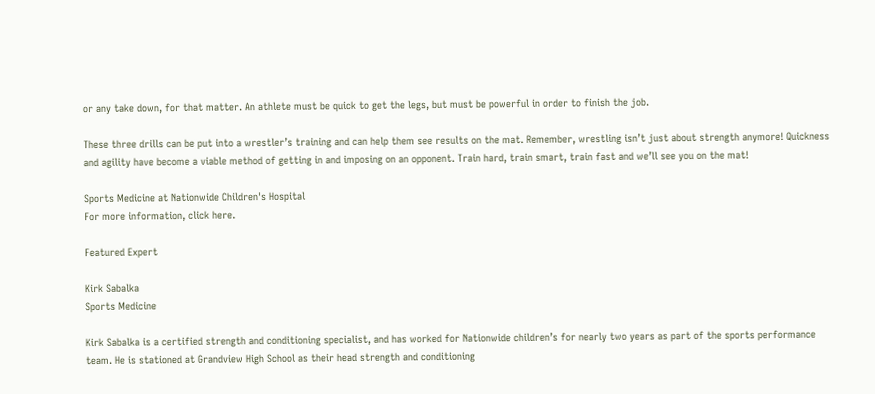or any take down, for that matter. An athlete must be quick to get the legs, but must be powerful in order to finish the job.

These three drills can be put into a wrestler’s training and can help them see results on the mat. Remember, wrestling isn’t just about strength anymore! Quickness and agility have become a viable method of getting in and imposing on an opponent. Train hard, train smart, train fast and we’ll see you on the mat!

Sports Medicine at Nationwide Children's Hospital
For more information, click here.

Featured Expert

Kirk Sabalka
Sports Medicine

Kirk Sabalka is a certified strength and conditioning specialist, and has worked for Nationwide children’s for nearly two years as part of the sports performance team. He is stationed at Grandview High School as their head strength and conditioning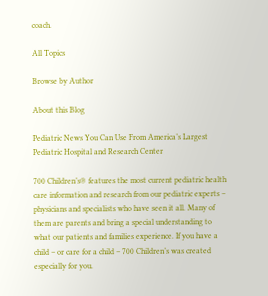coach.

All Topics

Browse by Author

About this Blog

Pediatric News You Can Use From America’s Largest Pediatric Hospital and Research Center

700 Children’s® features the most current pediatric health care information and research from our pediatric experts – physicians and specialists who have seen it all. Many of them are parents and bring a special understanding to what our patients and families experience. If you have a child – or care for a child – 700 Children’s was created especially for you.